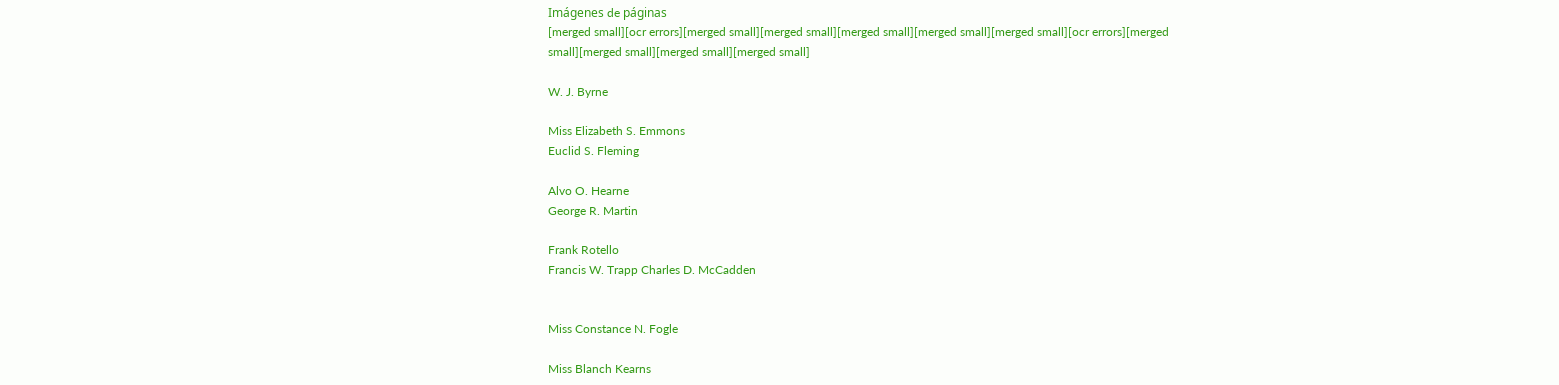Imágenes de páginas
[merged small][ocr errors][merged small][merged small][merged small][merged small][merged small][ocr errors][merged small][merged small][merged small][merged small]

W. J. Byrne

Miss Elizabeth S. Emmons
Euclid S. Fleming

Alvo O. Hearne
George R. Martin

Frank Rotello
Francis W. Trapp Charles D. McCadden


Miss Constance N. Fogle

Miss Blanch Kearns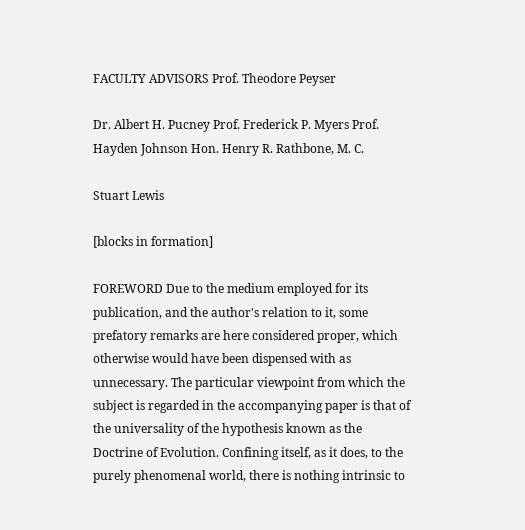FACULTY ADVISORS Prof. Theodore Peyser

Dr. Albert H. Pucney Prof. Frederick P. Myers Prof. Hayden Johnson Hon. Henry R. Rathbone, M. C.

Stuart Lewis

[blocks in formation]

FOREWORD Due to the medium employed for its publication, and the author's relation to it, some prefatory remarks are here considered proper, which otherwise would have been dispensed with as unnecessary. The particular viewpoint from which the subject is regarded in the accompanying paper is that of the universality of the hypothesis known as the Doctrine of Evolution. Confining itself, as it does, to the purely phenomenal world, there is nothing intrinsic to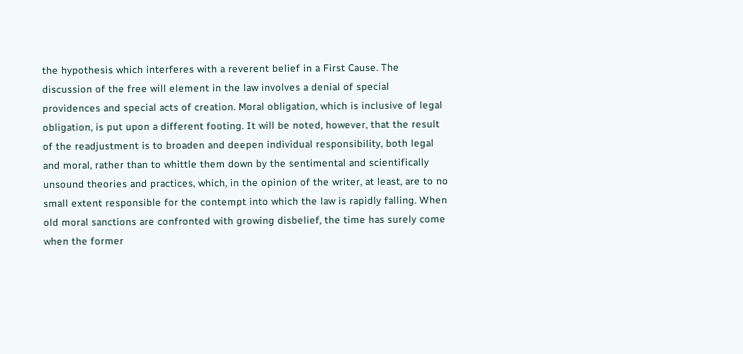the hypothesis which interferes with a reverent belief in a First Cause. The discussion of the free will element in the law involves a denial of special providences and special acts of creation. Moral obligation, which is inclusive of legal obligation, is put upon a different footing. It will be noted, however, that the result of the readjustment is to broaden and deepen individual responsibility, both legal and moral, rather than to whittle them down by the sentimental and scientifically unsound theories and practices, which, in the opinion of the writer, at least, are to no small extent responsible for the contempt into which the law is rapidly falling. When old moral sanctions are confronted with growing disbelief, the time has surely come when the former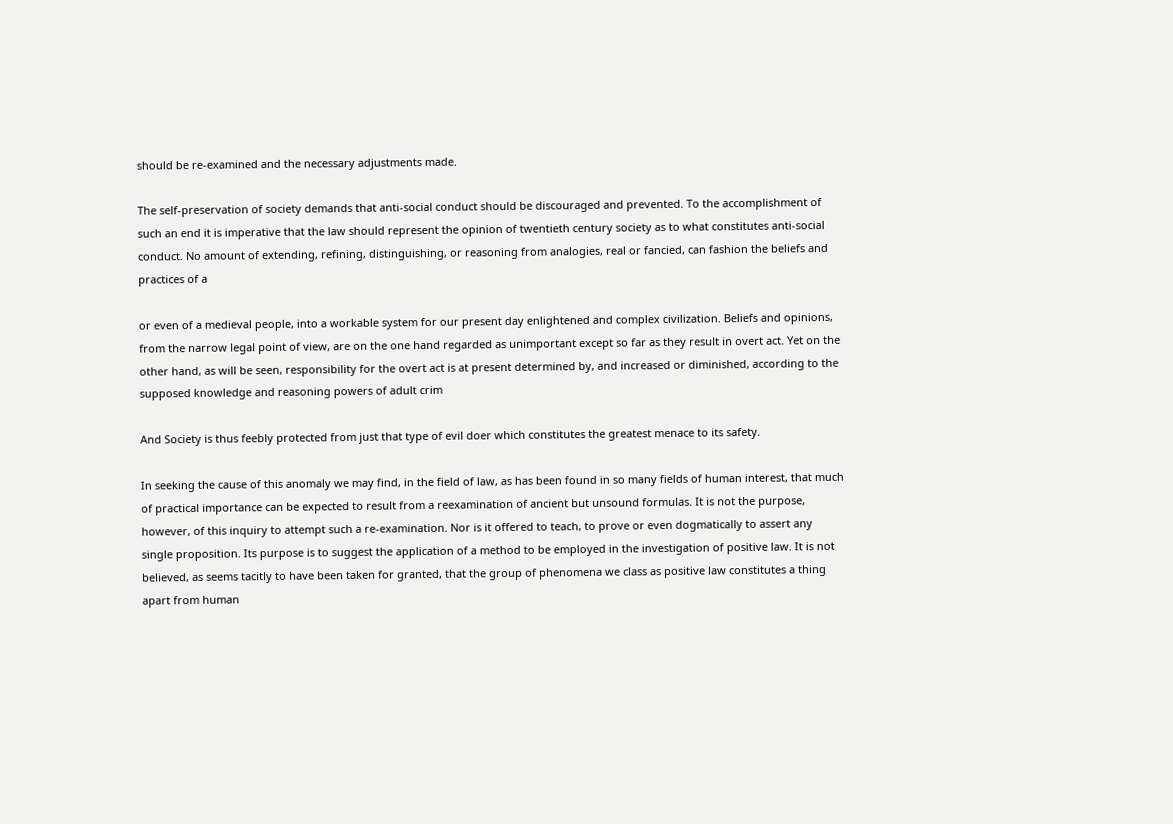should be re-examined and the necessary adjustments made.

The self-preservation of society demands that anti-social conduct should be discouraged and prevented. To the accomplishment of such an end it is imperative that the law should represent the opinion of twentieth century society as to what constitutes anti-social conduct. No amount of extending, refining, distinguishing, or reasoning from analogies, real or fancied, can fashion the beliefs and practices of a

or even of a medieval people, into a workable system for our present day enlightened and complex civilization. Beliefs and opinions, from the narrow legal point of view, are on the one hand regarded as unimportant except so far as they result in overt act. Yet on the other hand, as will be seen, responsibility for the overt act is at present determined by, and increased or diminished, according to the supposed knowledge and reasoning powers of adult crim

And Society is thus feebly protected from just that type of evil doer which constitutes the greatest menace to its safety.

In seeking the cause of this anomaly we may find, in the field of law, as has been found in so many fields of human interest, that much of practical importance can be expected to result from a reexamination of ancient but unsound formulas. It is not the purpose, however, of this inquiry to attempt such a re-examination. Nor is it offered to teach, to prove or even dogmatically to assert any single proposition. Its purpose is to suggest the application of a method to be employed in the investigation of positive law. It is not believed, as seems tacitly to have been taken for granted, that the group of phenomena we class as positive law constitutes a thing apart from human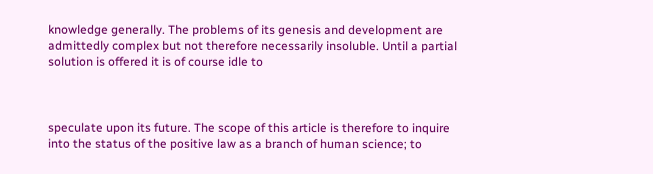knowledge generally. The problems of its genesis and development are admittedly complex but not therefore necessarily insoluble. Until a partial solution is offered it is of course idle to



speculate upon its future. The scope of this article is therefore to inquire into the status of the positive law as a branch of human science; to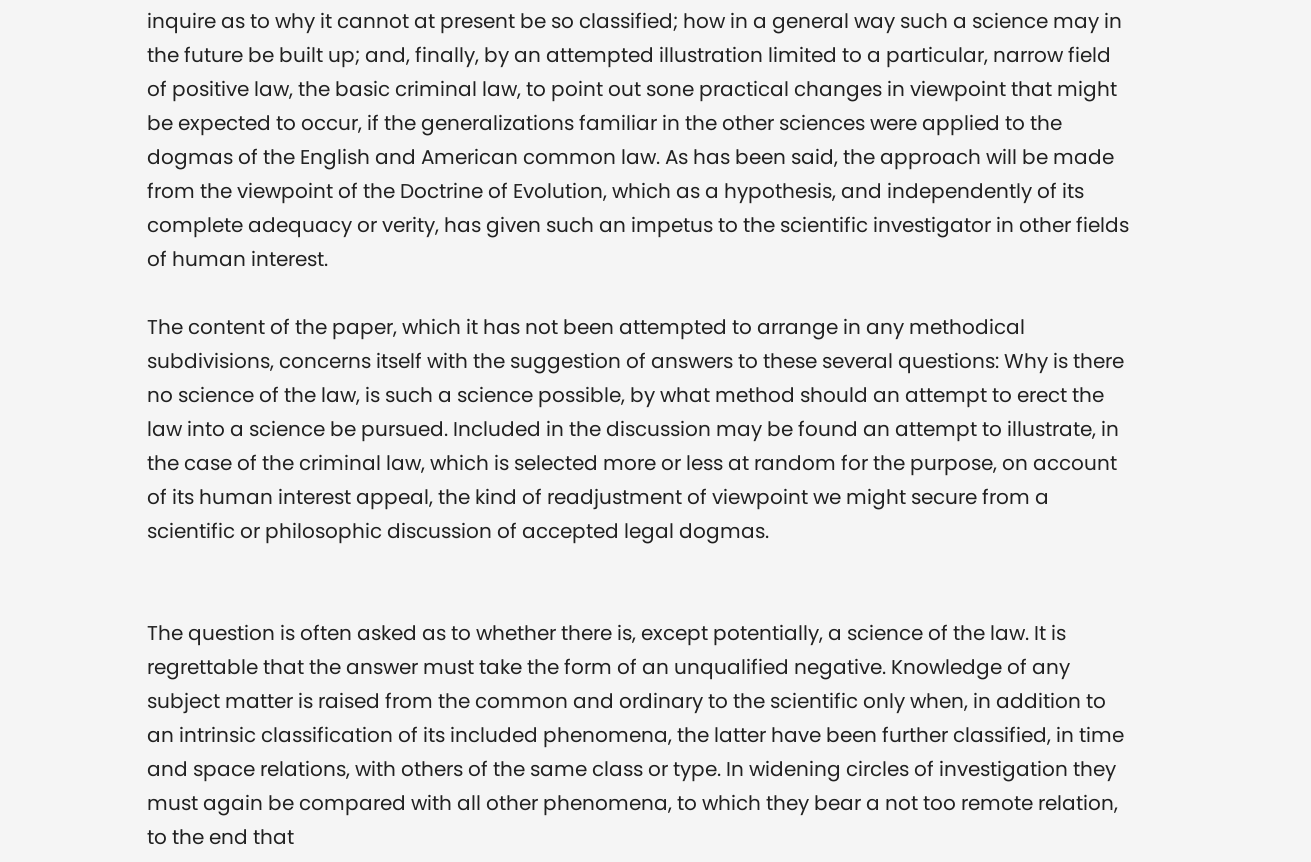inquire as to why it cannot at present be so classified; how in a general way such a science may in the future be built up; and, finally, by an attempted illustration limited to a particular, narrow field of positive law, the basic criminal law, to point out sone practical changes in viewpoint that might be expected to occur, if the generalizations familiar in the other sciences were applied to the dogmas of the English and American common law. As has been said, the approach will be made from the viewpoint of the Doctrine of Evolution, which as a hypothesis, and independently of its complete adequacy or verity, has given such an impetus to the scientific investigator in other fields of human interest.

The content of the paper, which it has not been attempted to arrange in any methodical subdivisions, concerns itself with the suggestion of answers to these several questions: Why is there no science of the law, is such a science possible, by what method should an attempt to erect the law into a science be pursued. Included in the discussion may be found an attempt to illustrate, in the case of the criminal law, which is selected more or less at random for the purpose, on account of its human interest appeal, the kind of readjustment of viewpoint we might secure from a scientific or philosophic discussion of accepted legal dogmas.


The question is often asked as to whether there is, except potentially, a science of the law. It is regrettable that the answer must take the form of an unqualified negative. Knowledge of any subject matter is raised from the common and ordinary to the scientific only when, in addition to an intrinsic classification of its included phenomena, the latter have been further classified, in time and space relations, with others of the same class or type. In widening circles of investigation they must again be compared with all other phenomena, to which they bear a not too remote relation, to the end that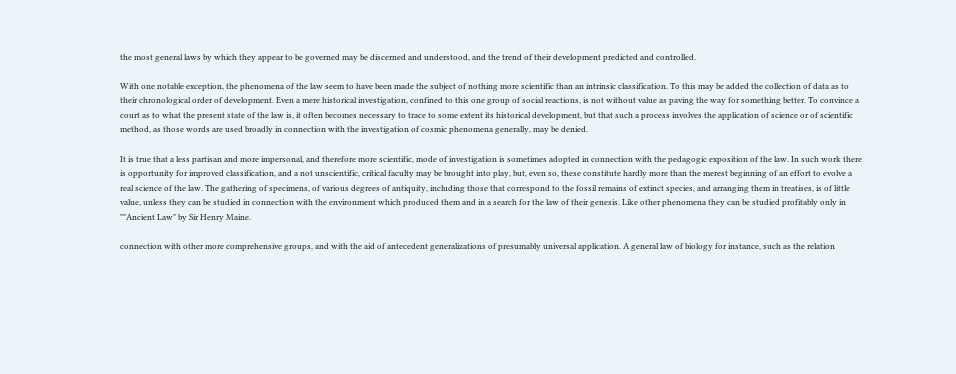the most general laws by which they appear to be governed may be discerned and understood, and the trend of their development predicted and controlled.

With one notable exception, the phenomena of the law seem to have been made the subject of nothing more scientific than an intrinsic classification. To this may be added the collection of data as to their chronological order of development. Even a mere historical investigation, confined to this one group of social reactions, is not without value as paving the way for something better. To convince a court as to what the present state of the law is, it often becomes necessary to trace to some extent its historical development, but that such a process involves the application of science or of scientific method, as those words are used broadly in connection with the investigation of cosmic phenomena generally, may be denied.

It is true that a less partisan and more impersonal, and therefore more scientific, mode of investigation is sometimes adopted in connection with the pedagogic exposition of the law. In such work there is opportunity for improved classification, and a not unscientific, critical faculty may be brought into play, but, even so, these constitute hardly more than the merest beginning of an effort to evolve a real science of the law. The gathering of specimens, of various degrees of antiquity, including those that correspond to the fossil remains of extinct species, and arranging them in treatises, is of little value, unless they can be studied in connection with the environment which produced them and in a search for the law of their genesis. Like other phenomena they can be studied profitably only in ""Ancient Law" by Sir Henry Maine.

connection with other more comprehensive groups, and with the aid of antecedent generalizations of presumably universal application. A general law of biology for instance, such as the relation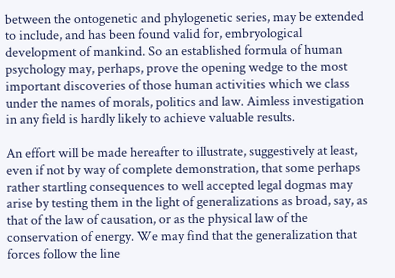between the ontogenetic and phylogenetic series, may be extended to include, and has been found valid for, embryological development of mankind. So an established formula of human psychology may, perhaps, prove the opening wedge to the most important discoveries of those human activities which we class under the names of morals, politics and law. Aimless investigation in any field is hardly likely to achieve valuable results.

An effort will be made hereafter to illustrate, suggestively at least, even if not by way of complete demonstration, that some perhaps rather startling consequences to well accepted legal dogmas may arise by testing them in the light of generalizations as broad, say, as that of the law of causation, or as the physical law of the conservation of energy. We may find that the generalization that forces follow the line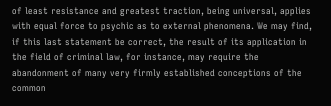of least resistance and greatest traction, being universal, applies with equal force to psychic as to external phenomena. We may find, if this last statement be correct, the result of its application in the field of criminal law, for instance, may require the abandonment of many very firmly established conceptions of the common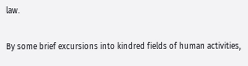law.

By some brief excursions into kindred fields of human activities,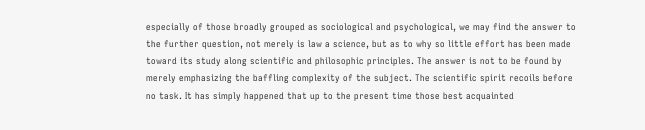especially of those broadly grouped as sociological and psychological, we may find the answer to the further question, not merely is law a science, but as to why so little effort has been made toward its study along scientific and philosophic principles. The answer is not to be found by merely emphasizing the baffling complexity of the subject. The scientific spirit recoils before no task. It has simply happened that up to the present time those best acquainted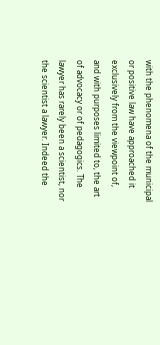with the phenomena of the municipal or positive law have approached it exclusively from the viewpoint of, and with purposes limited to, the art of advocacy or of pedagogics. The lawyer has rarely been a scientist, nor the scientist a lawyer. Indeed the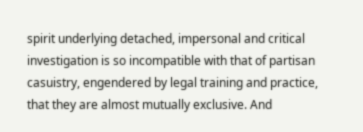spirit underlying detached, impersonal and critical investigation is so incompatible with that of partisan casuistry, engendered by legal training and practice, that they are almost mutually exclusive. And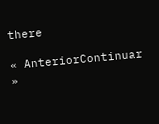there

« AnteriorContinuar »